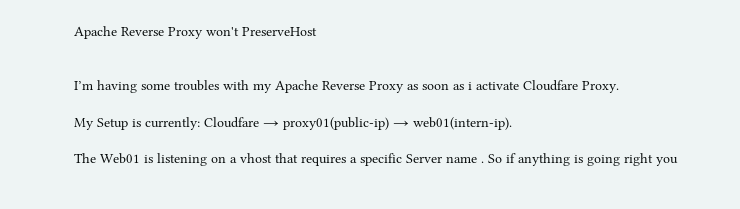Apache Reverse Proxy won't PreserveHost


I’m having some troubles with my Apache Reverse Proxy as soon as i activate Cloudfare Proxy.

My Setup is currently: Cloudfare → proxy01(public-ip) → web01(intern-ip).

The Web01 is listening on a vhost that requires a specific Server name . So if anything is going right you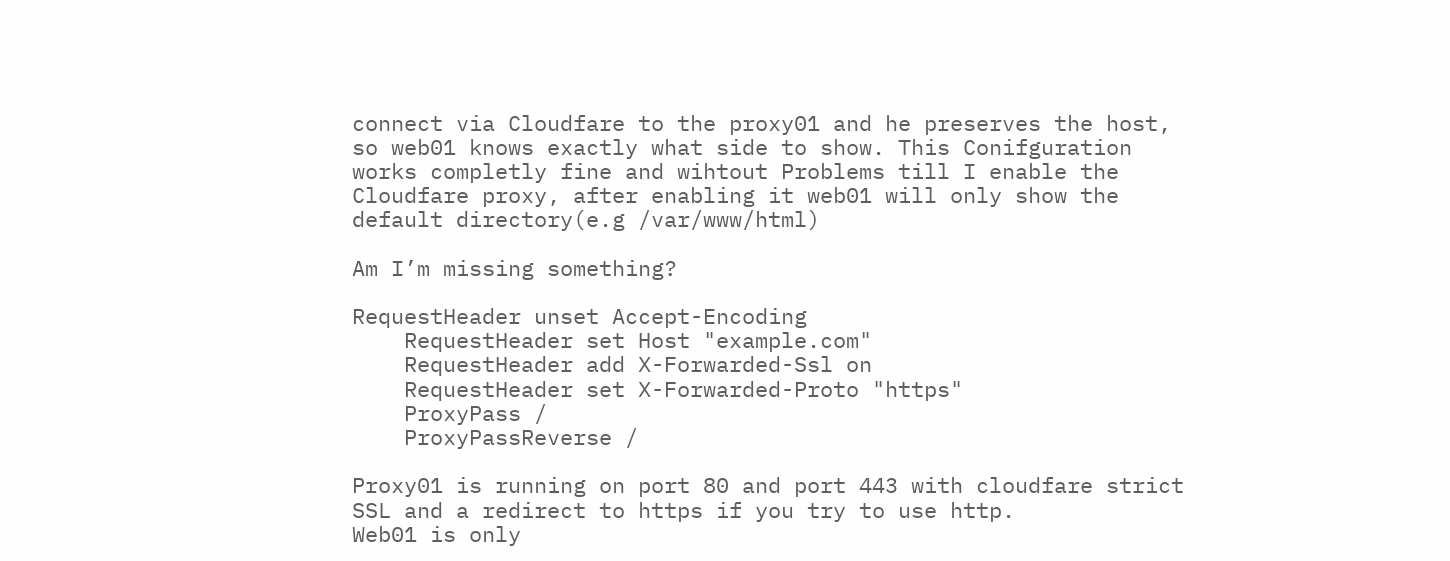connect via Cloudfare to the proxy01 and he preserves the host, so web01 knows exactly what side to show. This Conifguration works completly fine and wihtout Problems till I enable the Cloudfare proxy, after enabling it web01 will only show the default directory(e.g /var/www/html)

Am I’m missing something?

RequestHeader unset Accept-Encoding
    RequestHeader set Host "example.com"
    RequestHeader add X-Forwarded-Ssl on
    RequestHeader set X-Forwarded-Proto "https"
    ProxyPass /
    ProxyPassReverse /

Proxy01 is running on port 80 and port 443 with cloudfare strict SSL and a redirect to https if you try to use http.
Web01 is only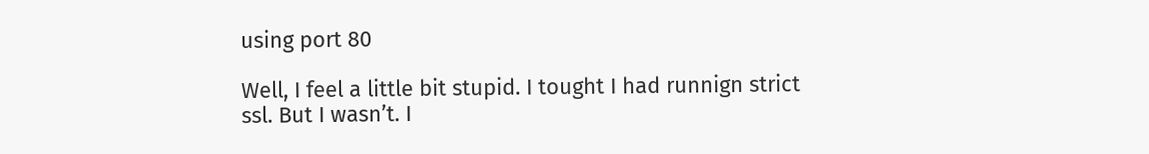using port 80

Well, I feel a little bit stupid. I tought I had runnign strict ssl. But I wasn’t. I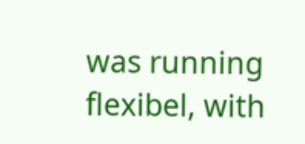was running flexibel, with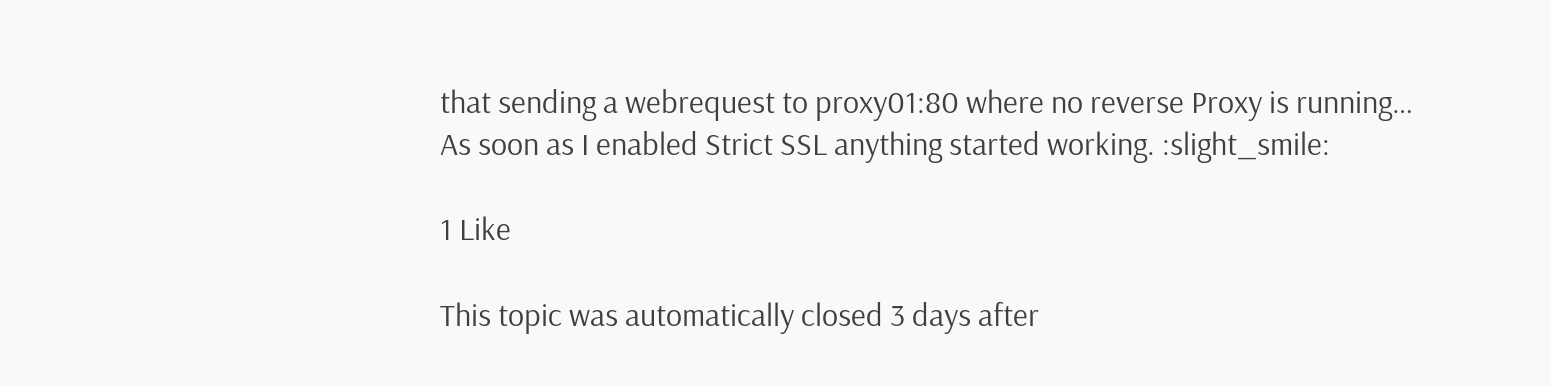that sending a webrequest to proxy01:80 where no reverse Proxy is running…
As soon as I enabled Strict SSL anything started working. :slight_smile:

1 Like

This topic was automatically closed 3 days after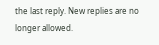the last reply. New replies are no longer allowed.